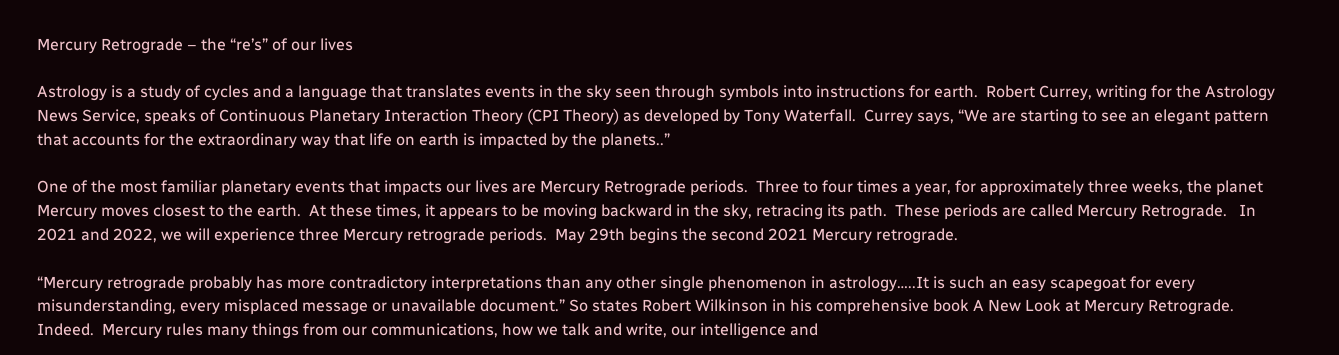Mercury Retrograde – the “re’s” of our lives

Astrology is a study of cycles and a language that translates events in the sky seen through symbols into instructions for earth.  Robert Currey, writing for the Astrology News Service, speaks of Continuous Planetary Interaction Theory (CPI Theory) as developed by Tony Waterfall.  Currey says, “We are starting to see an elegant pattern that accounts for the extraordinary way that life on earth is impacted by the planets..”

One of the most familiar planetary events that impacts our lives are Mercury Retrograde periods.  Three to four times a year, for approximately three weeks, the planet Mercury moves closest to the earth.  At these times, it appears to be moving backward in the sky, retracing its path.  These periods are called Mercury Retrograde.   In 2021 and 2022, we will experience three Mercury retrograde periods.  May 29th begins the second 2021 Mercury retrograde.

“Mercury retrograde probably has more contradictory interpretations than any other single phenomenon in astrology…..It is such an easy scapegoat for every misunderstanding, every misplaced message or unavailable document.” So states Robert Wilkinson in his comprehensive book A New Look at Mercury Retrograde.  Indeed.  Mercury rules many things from our communications, how we talk and write, our intelligence and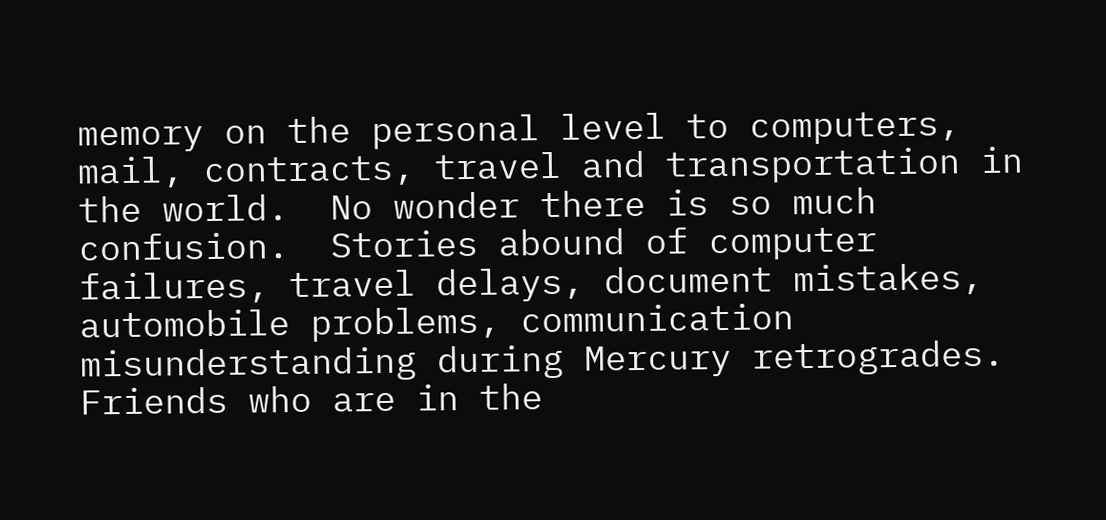memory on the personal level to computers, mail, contracts, travel and transportation in the world.  No wonder there is so much confusion.  Stories abound of computer failures, travel delays, document mistakes, automobile problems, communication misunderstanding during Mercury retrogrades.  Friends who are in the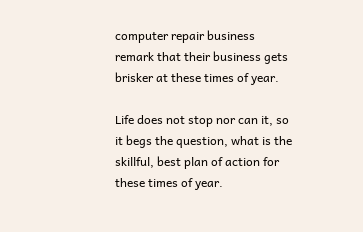computer repair business remark that their business gets brisker at these times of year.

Life does not stop nor can it, so it begs the question, what is the skillful, best plan of action for these times of year.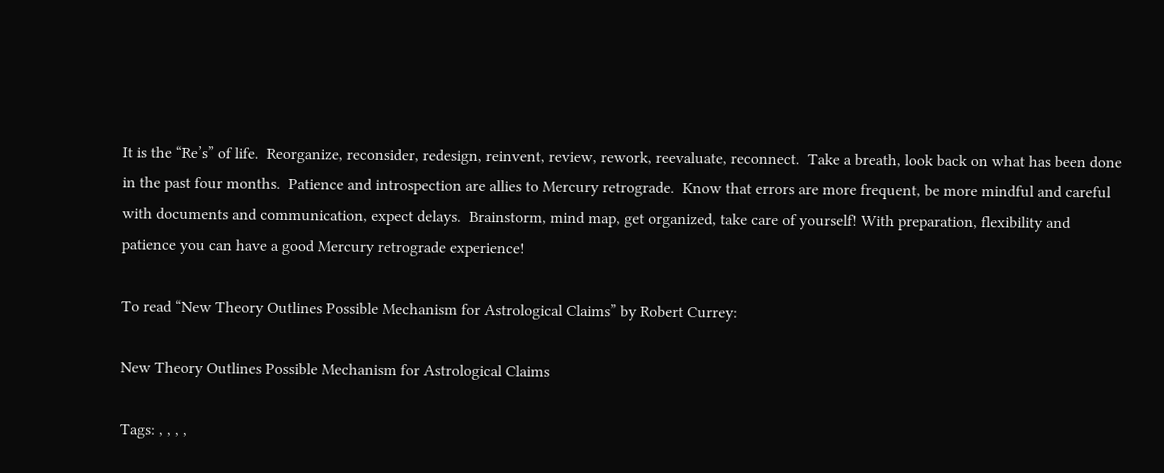It is the “Re’s” of life.  Reorganize, reconsider, redesign, reinvent, review, rework, reevaluate, reconnect.  Take a breath, look back on what has been done in the past four months.  Patience and introspection are allies to Mercury retrograde.  Know that errors are more frequent, be more mindful and careful with documents and communication, expect delays.  Brainstorm, mind map, get organized, take care of yourself! With preparation, flexibility and patience you can have a good Mercury retrograde experience!

To read “New Theory Outlines Possible Mechanism for Astrological Claims” by Robert Currey:

New Theory Outlines Possible Mechanism for Astrological Claims

Tags: , , , ,